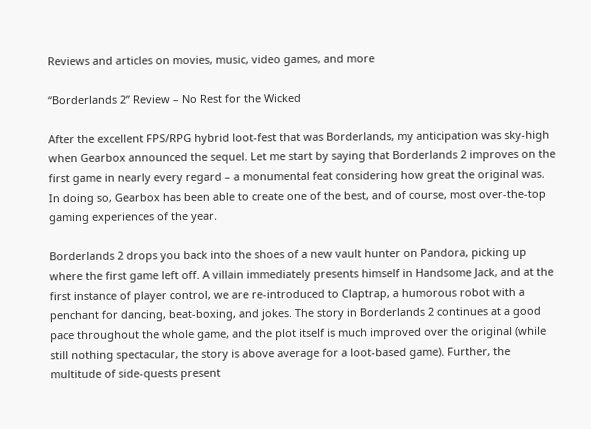Reviews and articles on movies, music, video games, and more

“Borderlands 2” Review – No Rest for the Wicked

After the excellent FPS/RPG hybrid loot-fest that was Borderlands, my anticipation was sky-high when Gearbox announced the sequel. Let me start by saying that Borderlands 2 improves on the first game in nearly every regard – a monumental feat considering how great the original was. In doing so, Gearbox has been able to create one of the best, and of course, most over-the-top gaming experiences of the year.

Borderlands 2 drops you back into the shoes of a new vault hunter on Pandora, picking up where the first game left off. A villain immediately presents himself in Handsome Jack, and at the first instance of player control, we are re-introduced to Claptrap, a humorous robot with a penchant for dancing, beat-boxing, and jokes. The story in Borderlands 2 continues at a good pace throughout the whole game, and the plot itself is much improved over the original (while still nothing spectacular, the story is above average for a loot-based game). Further, the multitude of side-quests present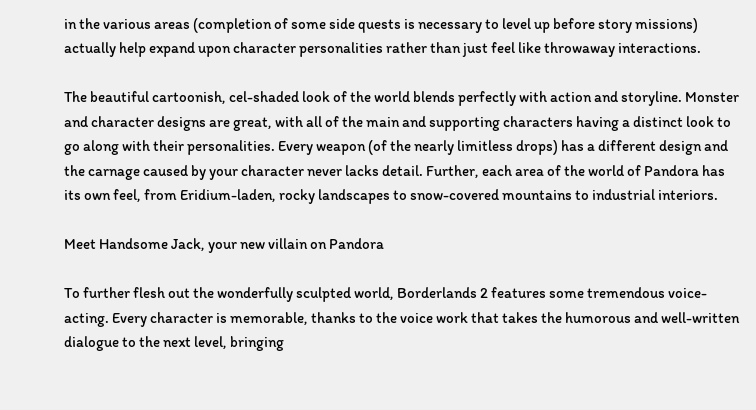in the various areas (completion of some side quests is necessary to level up before story missions) actually help expand upon character personalities rather than just feel like throwaway interactions.

The beautiful cartoonish, cel-shaded look of the world blends perfectly with action and storyline. Monster and character designs are great, with all of the main and supporting characters having a distinct look to go along with their personalities. Every weapon (of the nearly limitless drops) has a different design and the carnage caused by your character never lacks detail. Further, each area of the world of Pandora has its own feel, from Eridium-laden, rocky landscapes to snow-covered mountains to industrial interiors.

Meet Handsome Jack, your new villain on Pandora

To further flesh out the wonderfully sculpted world, Borderlands 2 features some tremendous voice-acting. Every character is memorable, thanks to the voice work that takes the humorous and well-written dialogue to the next level, bringing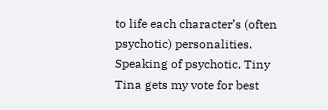to life each character’s (often psychotic) personalities. Speaking of psychotic, Tiny Tina gets my vote for best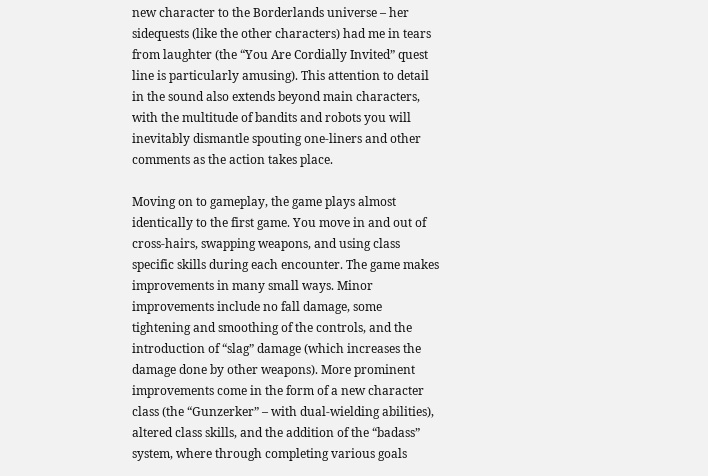new character to the Borderlands universe – her sidequests (like the other characters) had me in tears from laughter (the “You Are Cordially Invited” quest line is particularly amusing). This attention to detail in the sound also extends beyond main characters, with the multitude of bandits and robots you will inevitably dismantle spouting one-liners and other comments as the action takes place.

Moving on to gameplay, the game plays almost identically to the first game. You move in and out of cross-hairs, swapping weapons, and using class specific skills during each encounter. The game makes improvements in many small ways. Minor improvements include no fall damage, some tightening and smoothing of the controls, and the introduction of “slag” damage (which increases the damage done by other weapons). More prominent improvements come in the form of a new character class (the “Gunzerker” – with dual-wielding abilities), altered class skills, and the addition of the “badass” system, where through completing various goals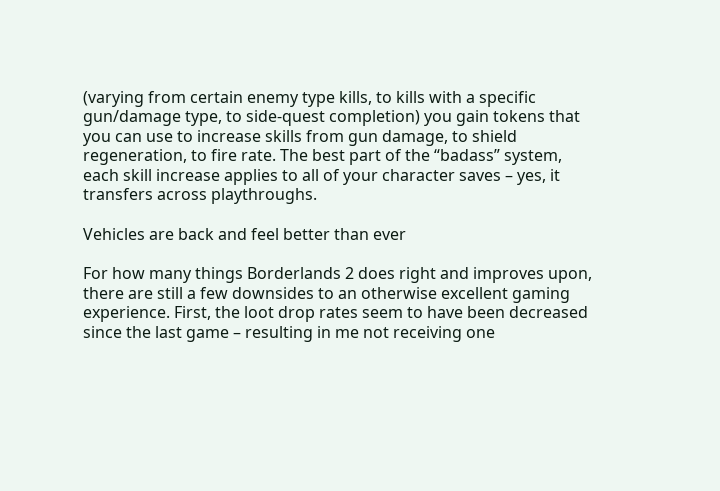(varying from certain enemy type kills, to kills with a specific gun/damage type, to side-quest completion) you gain tokens that you can use to increase skills from gun damage, to shield regeneration, to fire rate. The best part of the “badass” system, each skill increase applies to all of your character saves – yes, it transfers across playthroughs.

Vehicles are back and feel better than ever

For how many things Borderlands 2 does right and improves upon, there are still a few downsides to an otherwise excellent gaming experience. First, the loot drop rates seem to have been decreased since the last game – resulting in me not receiving one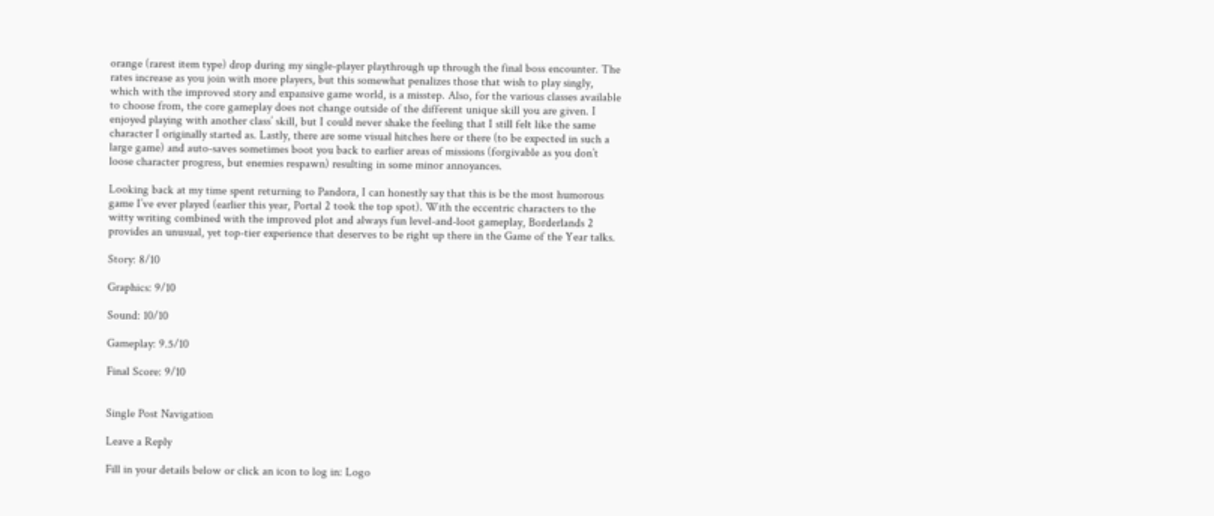orange (rarest item type) drop during my single-player playthrough up through the final boss encounter. The rates increase as you join with more players, but this somewhat penalizes those that wish to play singly, which with the improved story and expansive game world, is a misstep. Also, for the various classes available to choose from, the core gameplay does not change outside of the different unique skill you are given. I enjoyed playing with another class’ skill, but I could never shake the feeling that I still felt like the same character I originally started as. Lastly, there are some visual hitches here or there (to be expected in such a large game) and auto-saves sometimes boot you back to earlier areas of missions (forgivable as you don’t loose character progress, but enemies respawn) resulting in some minor annoyances.

Looking back at my time spent returning to Pandora, I can honestly say that this is be the most humorous game I’ve ever played (earlier this year, Portal 2 took the top spot). With the eccentric characters to the witty writing combined with the improved plot and always fun level-and-loot gameplay, Borderlands 2 provides an unusual, yet top-tier experience that deserves to be right up there in the Game of the Year talks.

Story: 8/10

Graphics: 9/10

Sound: 10/10

Gameplay: 9.5/10

Final Score: 9/10


Single Post Navigation

Leave a Reply

Fill in your details below or click an icon to log in: Logo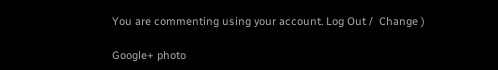You are commenting using your account. Log Out /  Change )

Google+ photo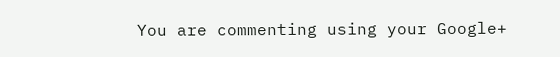You are commenting using your Google+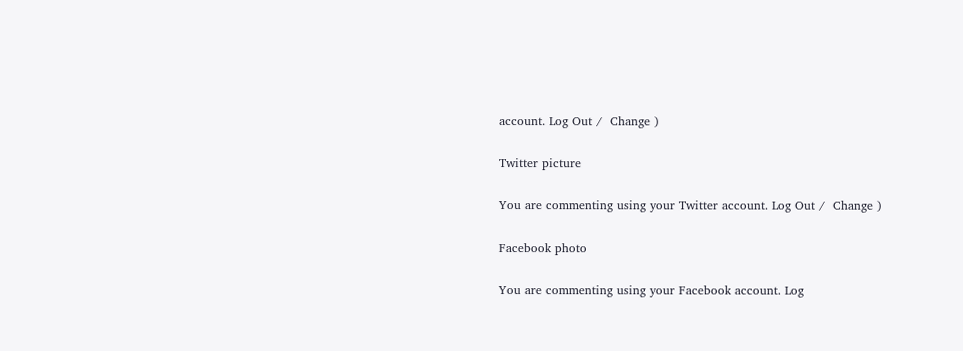account. Log Out /  Change )

Twitter picture

You are commenting using your Twitter account. Log Out /  Change )

Facebook photo

You are commenting using your Facebook account. Log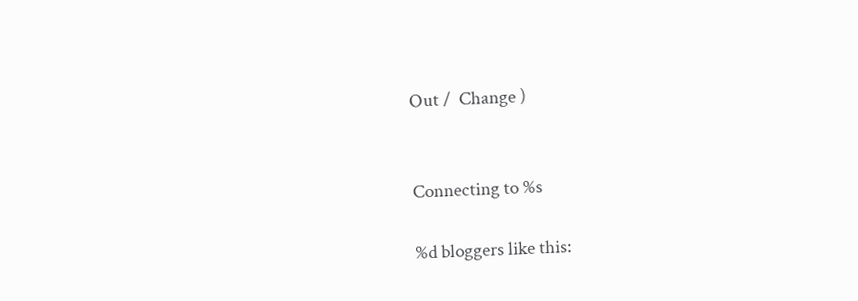Out /  Change )


Connecting to %s

%d bloggers like this: